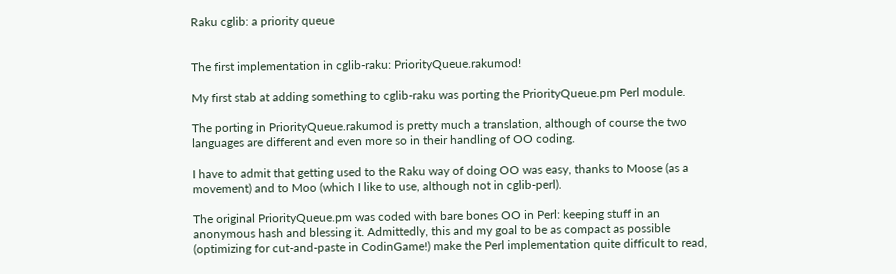Raku cglib: a priority queue


The first implementation in cglib-raku: PriorityQueue.rakumod!

My first stab at adding something to cglib-raku was porting the PriorityQueue.pm Perl module.

The porting in PriorityQueue.rakumod is pretty much a translation, although of course the two languages are different and even more so in their handling of OO coding.

I have to admit that getting used to the Raku way of doing OO was easy, thanks to Moose (as a movement) and to Moo (which I like to use, although not in cglib-perl).

The original PriorityQueue.pm was coded with bare bones OO in Perl: keeping stuff in an anonymous hash and blessing it. Admittedly, this and my goal to be as compact as possible (optimizing for cut-and-paste in CodinGame!) make the Perl implementation quite difficult to read,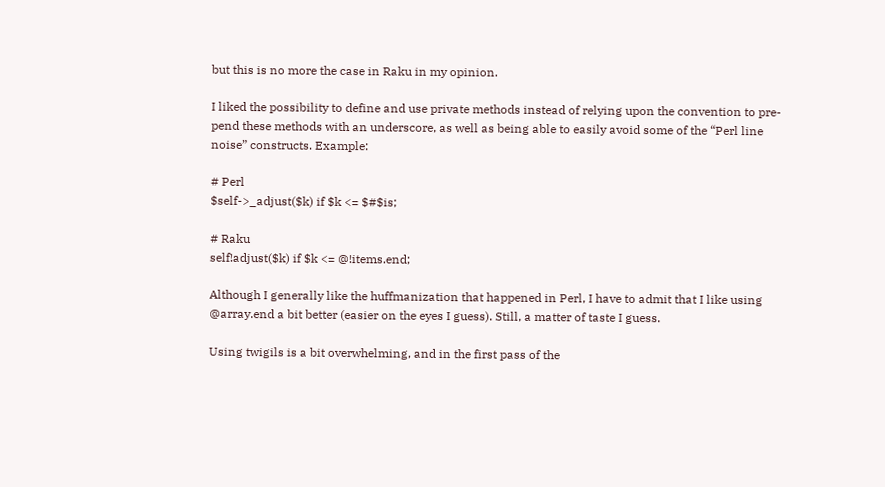but this is no more the case in Raku in my opinion.

I liked the possibility to define and use private methods instead of relying upon the convention to pre-pend these methods with an underscore, as well as being able to easily avoid some of the “Perl line noise” constructs. Example:

# Perl
$self->_adjust($k) if $k <= $#$is;

# Raku
self!adjust($k) if $k <= @!items.end;

Although I generally like the huffmanization that happened in Perl, I have to admit that I like using @array.end a bit better (easier on the eyes I guess). Still, a matter of taste I guess.

Using twigils is a bit overwhelming, and in the first pass of the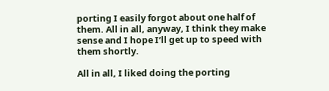porting I easily forgot about one half of them. All in all, anyway, I think they make sense and I hope I’ll get up to speed with them shortly.

All in all, I liked doing the porting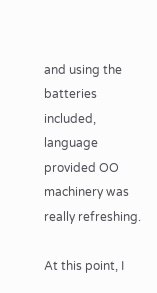and using the batteries included, language provided OO machinery was really refreshing.

At this point, I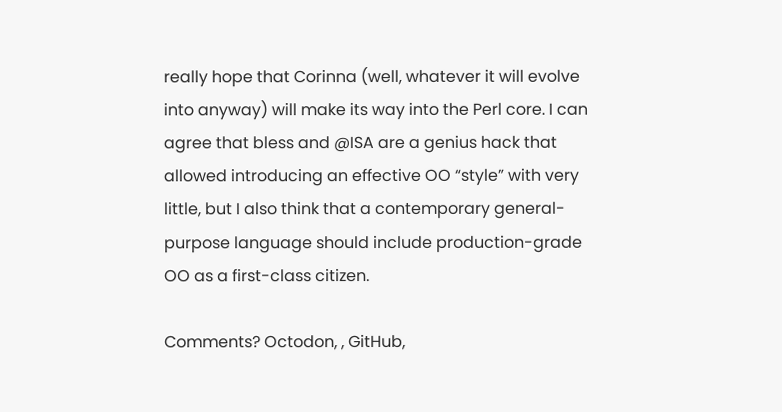really hope that Corinna (well, whatever it will evolve into anyway) will make its way into the Perl core. I can agree that bless and @ISA are a genius hack that allowed introducing an effective OO “style” with very little, but I also think that a contemporary general-purpose language should include production-grade OO as a first-class citizen.

Comments? Octodon, , GitHub,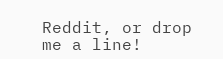Reddit, or drop me a line!